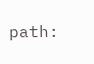path: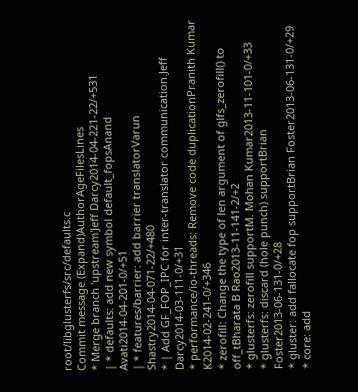root/libglusterfs/src/defaults.c
Commit message (Expand)AuthorAgeFilesLines
* Merge branch 'upstream'Jeff Darcy2014-04-221-22/+531
| * defaults: add new symbol default_fopsAnand Avati2014-04-201-0/+51
| * features/barrier: add barrier translatorVarun Shastry2014-04-071-22/+480
* | Add GF_FOP_IPC for inter-translator communication.Jeff Darcy2014-03-111-0/+31
* performance/io-threads: Remove code duplicationPranith Kumar K2014-02-241-0/+346
* zerofill: Change the type of len argument of glfs_zerofill() to off_tBharata B Rao2013-11-141-2/+2
* glusterfs: zerofill supportM. Mohan Kumar2013-11-101-0/+33
* glusterfs: discard (hole punch) supportBrian Foster2013-06-131-0/+28
* gluster: add fallocate fop supportBrian Foster2013-06-131-0/+29
* core: add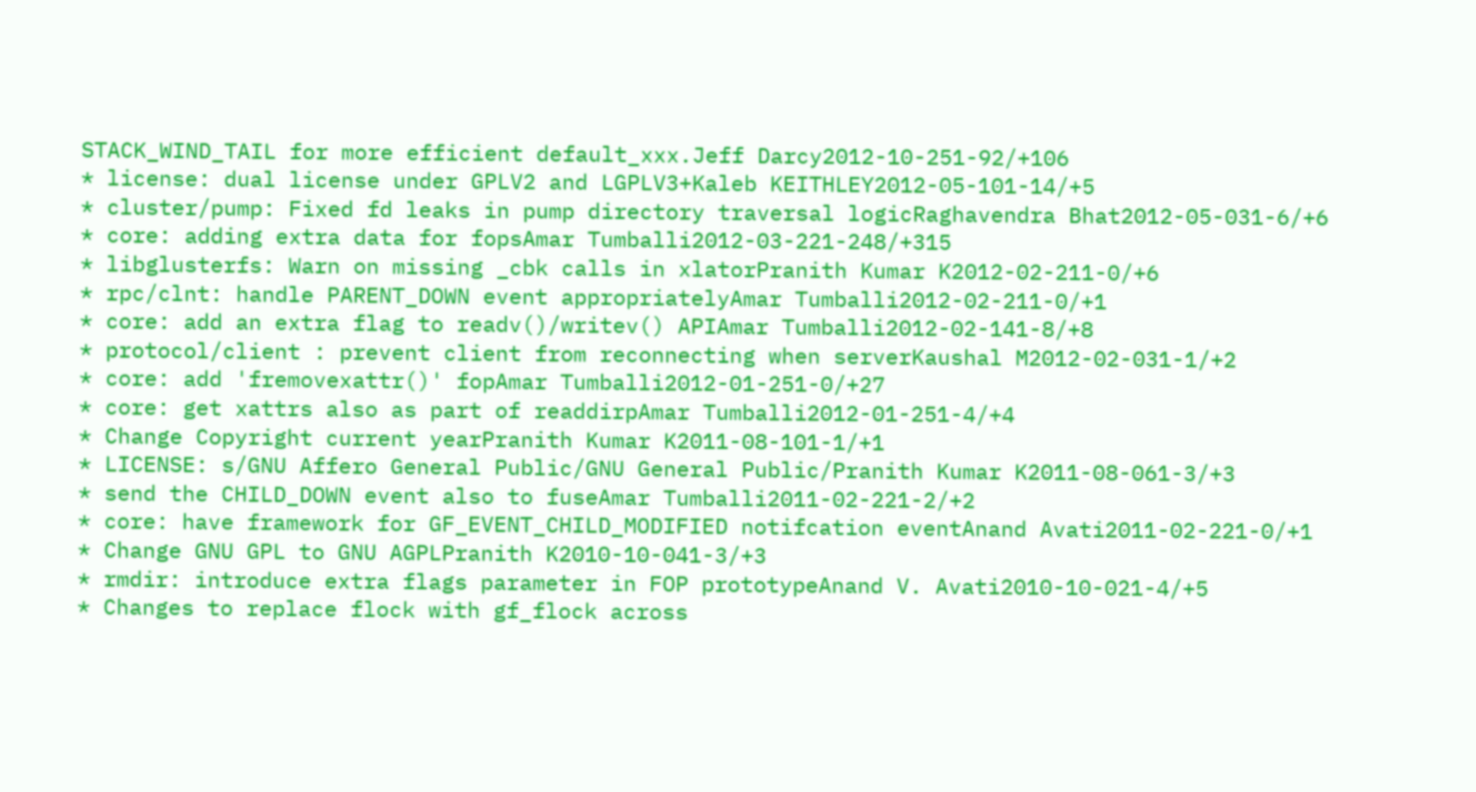STACK_WIND_TAIL for more efficient default_xxx.Jeff Darcy2012-10-251-92/+106
* license: dual license under GPLV2 and LGPLV3+Kaleb KEITHLEY2012-05-101-14/+5
* cluster/pump: Fixed fd leaks in pump directory traversal logicRaghavendra Bhat2012-05-031-6/+6
* core: adding extra data for fopsAmar Tumballi2012-03-221-248/+315
* libglusterfs: Warn on missing _cbk calls in xlatorPranith Kumar K2012-02-211-0/+6
* rpc/clnt: handle PARENT_DOWN event appropriatelyAmar Tumballi2012-02-211-0/+1
* core: add an extra flag to readv()/writev() APIAmar Tumballi2012-02-141-8/+8
* protocol/client : prevent client from reconnecting when serverKaushal M2012-02-031-1/+2
* core: add 'fremovexattr()' fopAmar Tumballi2012-01-251-0/+27
* core: get xattrs also as part of readdirpAmar Tumballi2012-01-251-4/+4
* Change Copyright current yearPranith Kumar K2011-08-101-1/+1
* LICENSE: s/GNU Affero General Public/GNU General Public/Pranith Kumar K2011-08-061-3/+3
* send the CHILD_DOWN event also to fuseAmar Tumballi2011-02-221-2/+2
* core: have framework for GF_EVENT_CHILD_MODIFIED notifcation eventAnand Avati2011-02-221-0/+1
* Change GNU GPL to GNU AGPLPranith K2010-10-041-3/+3
* rmdir: introduce extra flags parameter in FOP prototypeAnand V. Avati2010-10-021-4/+5
* Changes to replace flock with gf_flock across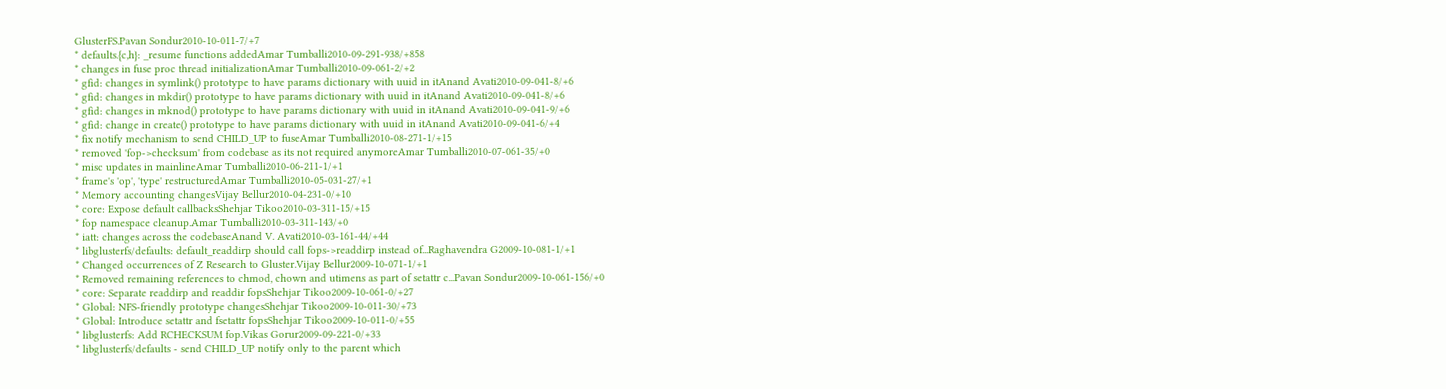GlusterFS.Pavan Sondur2010-10-011-7/+7
* defaults.{c,h}: _resume functions addedAmar Tumballi2010-09-291-938/+858
* changes in fuse proc thread initializationAmar Tumballi2010-09-061-2/+2
* gfid: changes in symlink() prototype to have params dictionary with uuid in itAnand Avati2010-09-041-8/+6
* gfid: changes in mkdir() prototype to have params dictionary with uuid in itAnand Avati2010-09-041-8/+6
* gfid: changes in mknod() prototype to have params dictionary with uuid in itAnand Avati2010-09-041-9/+6
* gfid: change in create() prototype to have params dictionary with uuid in itAnand Avati2010-09-041-6/+4
* fix notify mechanism to send CHILD_UP to fuseAmar Tumballi2010-08-271-1/+15
* removed 'fop->checksum' from codebase as its not required anymoreAmar Tumballi2010-07-061-35/+0
* misc updates in mainlineAmar Tumballi2010-06-211-1/+1
* frame's 'op', 'type' restructuredAmar Tumballi2010-05-031-27/+1
* Memory accounting changesVijay Bellur2010-04-231-0/+10
* core: Expose default callbacksShehjar Tikoo2010-03-311-15/+15
* fop namespace cleanup.Amar Tumballi2010-03-311-143/+0
* iatt: changes across the codebaseAnand V. Avati2010-03-161-44/+44
* libglusterfs/defaults: default_readdirp should call fops->readdirp instead of...Raghavendra G2009-10-081-1/+1
* Changed occurrences of Z Research to Gluster.Vijay Bellur2009-10-071-1/+1
* Removed remaining references to chmod, chown and utimens as part of setattr c...Pavan Sondur2009-10-061-156/+0
* core: Separate readdirp and readdir fopsShehjar Tikoo2009-10-061-0/+27
* Global: NFS-friendly prototype changesShehjar Tikoo2009-10-011-30/+73
* Global: Introduce setattr and fsetattr fopsShehjar Tikoo2009-10-011-0/+55
* libglusterfs: Add RCHECKSUM fop.Vikas Gorur2009-09-221-0/+33
* libglusterfs/defaults - send CHILD_UP notify only to the parent which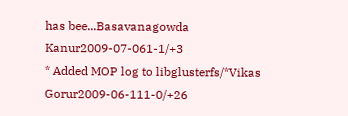has bee...Basavanagowda Kanur2009-07-061-1/+3
* Added MOP log to libglusterfs/*Vikas Gorur2009-06-111-0/+26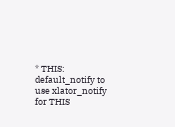* THIS: default_notify to use xlator_notify for THIS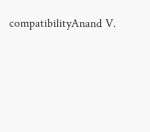compatibilityAnand V.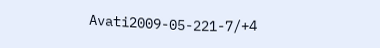Avati2009-05-221-7/+4